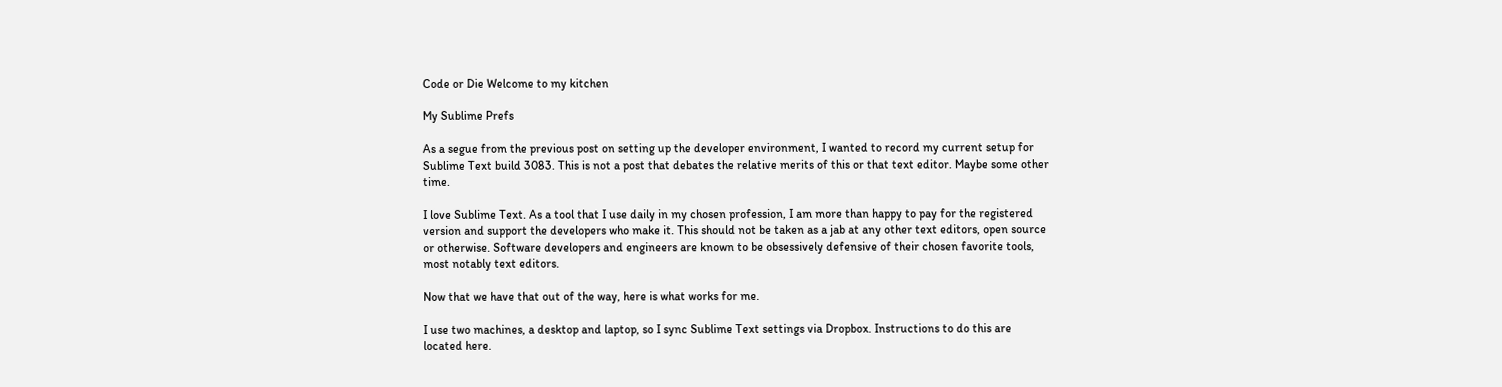Code or Die Welcome to my kitchen

My Sublime Prefs

As a segue from the previous post on setting up the developer environment, I wanted to record my current setup for Sublime Text build 3083. This is not a post that debates the relative merits of this or that text editor. Maybe some other time.

I love Sublime Text. As a tool that I use daily in my chosen profession, I am more than happy to pay for the registered version and support the developers who make it. This should not be taken as a jab at any other text editors, open source or otherwise. Software developers and engineers are known to be obsessively defensive of their chosen favorite tools, most notably text editors.

Now that we have that out of the way, here is what works for me.

I use two machines, a desktop and laptop, so I sync Sublime Text settings via Dropbox. Instructions to do this are located here.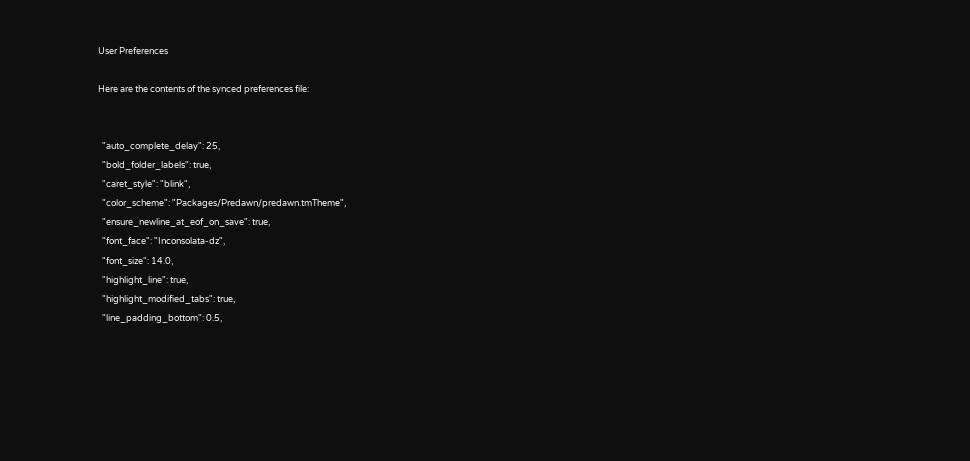User Preferences

Here are the contents of the synced preferences file:


  "auto_complete_delay": 25,
  "bold_folder_labels": true,
  "caret_style": "blink",
  "color_scheme": "Packages/Predawn/predawn.tmTheme",
  "ensure_newline_at_eof_on_save": true,
  "font_face": "Inconsolata-dz",
  "font_size": 14.0,
  "highlight_line": true,
  "highlight_modified_tabs": true,
  "line_padding_bottom": 0.5,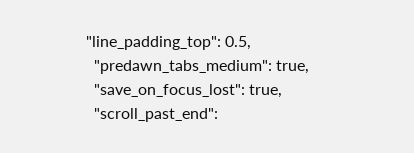"line_padding_top": 0.5,
  "predawn_tabs_medium": true,
  "save_on_focus_lost": true,
  "scroll_past_end":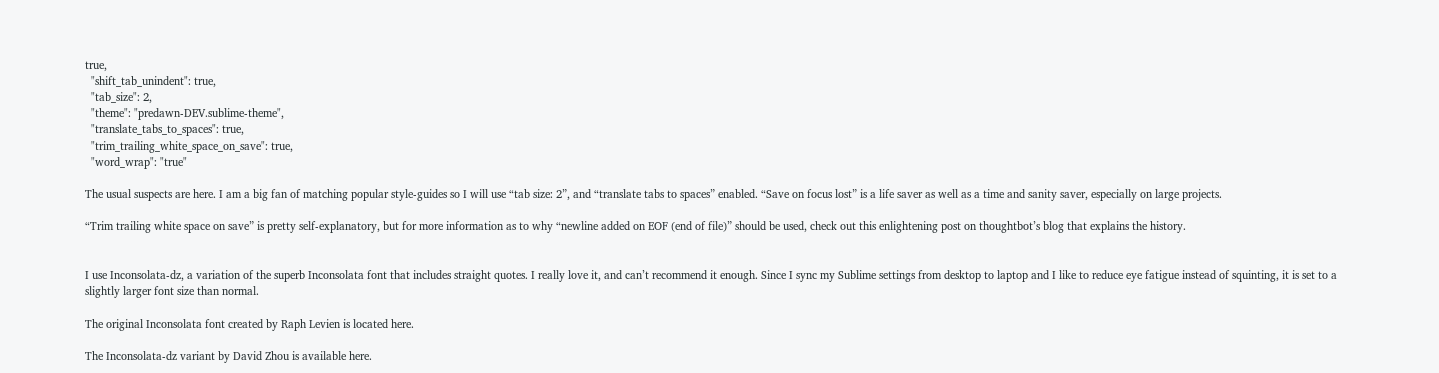true,
  "shift_tab_unindent": true,
  "tab_size": 2,
  "theme": "predawn-DEV.sublime-theme",
  "translate_tabs_to_spaces": true,
  "trim_trailing_white_space_on_save": true,
  "word_wrap": "true"

The usual suspects are here. I am a big fan of matching popular style-guides so I will use “tab size: 2”, and “translate tabs to spaces” enabled. “Save on focus lost” is a life saver as well as a time and sanity saver, especially on large projects.

“Trim trailing white space on save” is pretty self-explanatory, but for more information as to why “newline added on EOF (end of file)” should be used, check out this enlightening post on thoughtbot’s blog that explains the history.


I use Inconsolata-dz, a variation of the superb Inconsolata font that includes straight quotes. I really love it, and can’t recommend it enough. Since I sync my Sublime settings from desktop to laptop and I like to reduce eye fatigue instead of squinting, it is set to a slightly larger font size than normal.

The original Inconsolata font created by Raph Levien is located here.

The Inconsolata-dz variant by David Zhou is available here.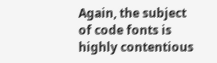Again, the subject of code fonts is highly contentious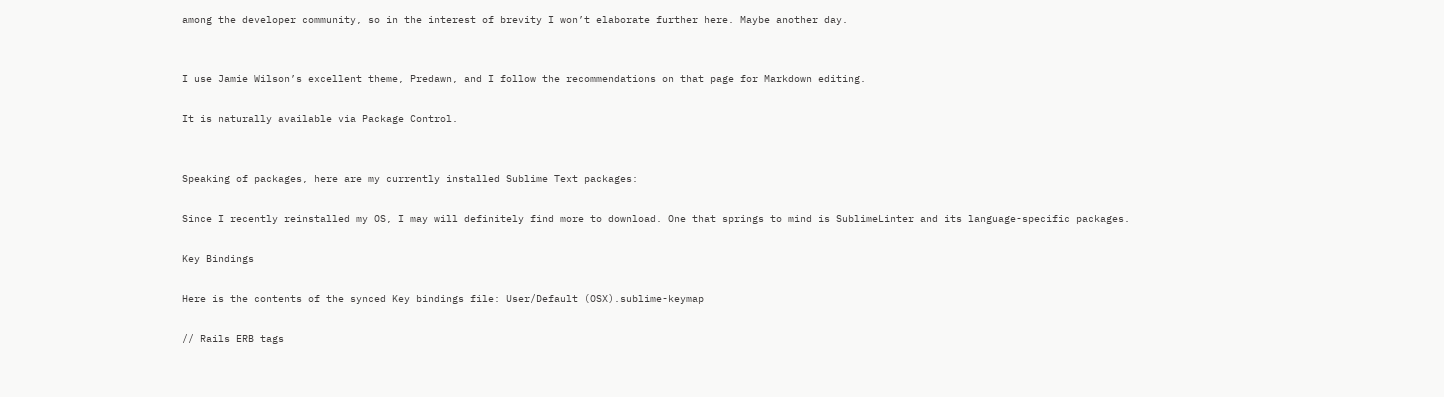among the developer community, so in the interest of brevity I won’t elaborate further here. Maybe another day.


I use Jamie Wilson’s excellent theme, Predawn, and I follow the recommendations on that page for Markdown editing.

It is naturally available via Package Control.


Speaking of packages, here are my currently installed Sublime Text packages:

Since I recently reinstalled my OS, I may will definitely find more to download. One that springs to mind is SublimeLinter and its language-specific packages.

Key Bindings

Here is the contents of the synced Key bindings file: User/Default (OSX).sublime-keymap

// Rails ERB tags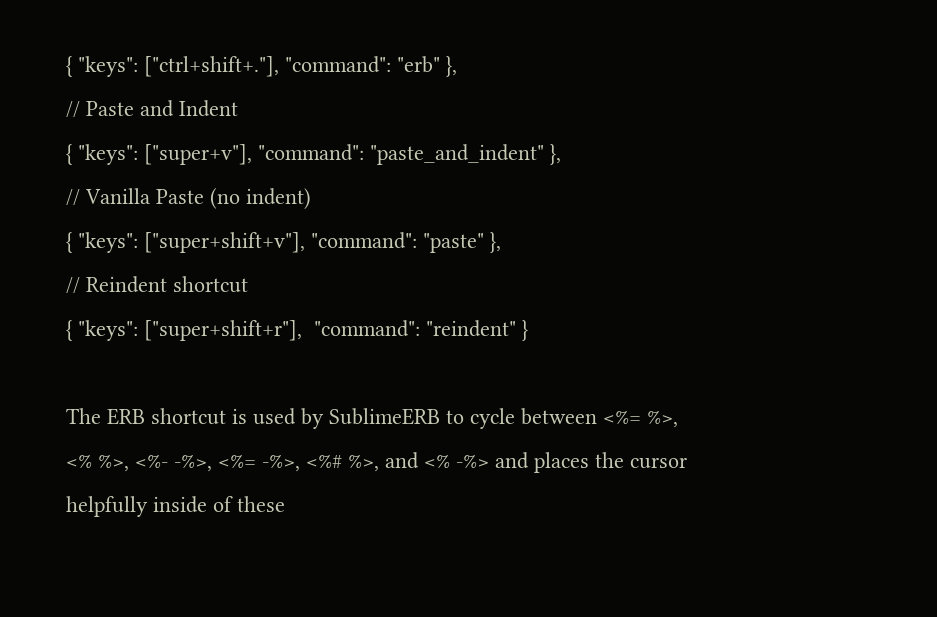{ "keys": ["ctrl+shift+."], "command": "erb" },
// Paste and Indent
{ "keys": ["super+v"], "command": "paste_and_indent" },
// Vanilla Paste (no indent)
{ "keys": ["super+shift+v"], "command": "paste" },
// Reindent shortcut
{ "keys": ["super+shift+r"],  "command": "reindent" }

The ERB shortcut is used by SublimeERB to cycle between <%= %>, <% %>, <%- -%>, <%= -%>, <%# %>, and <% -%> and places the cursor helpfully inside of these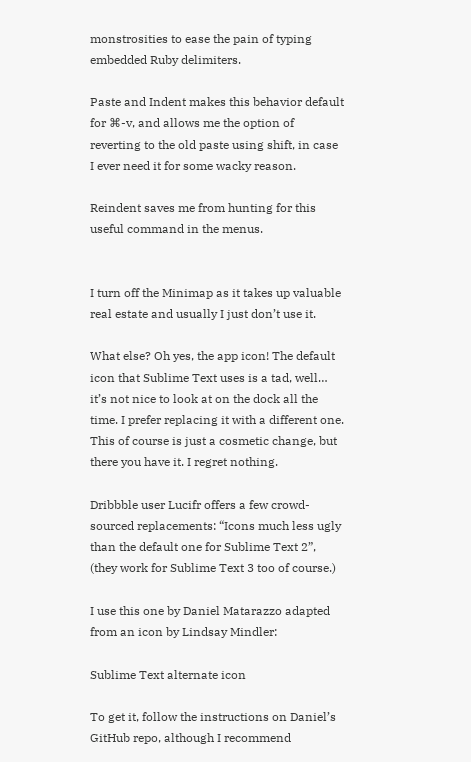monstrosities to ease the pain of typing embedded Ruby delimiters.

Paste and Indent makes this behavior default for ⌘-v, and allows me the option of reverting to the old paste using shift, in case I ever need it for some wacky reason.

Reindent saves me from hunting for this useful command in the menus.


I turn off the Minimap as it takes up valuable real estate and usually I just don’t use it.

What else? Oh yes, the app icon! The default icon that Sublime Text uses is a tad, well… it’s not nice to look at on the dock all the time. I prefer replacing it with a different one. This of course is just a cosmetic change, but there you have it. I regret nothing.

Dribbble user Lucifr offers a few crowd-sourced replacements: “Icons much less ugly than the default one for Sublime Text 2”, (they work for Sublime Text 3 too of course.)

I use this one by Daniel Matarazzo adapted from an icon by Lindsay Mindler:

Sublime Text alternate icon

To get it, follow the instructions on Daniel’s GitHub repo, although I recommend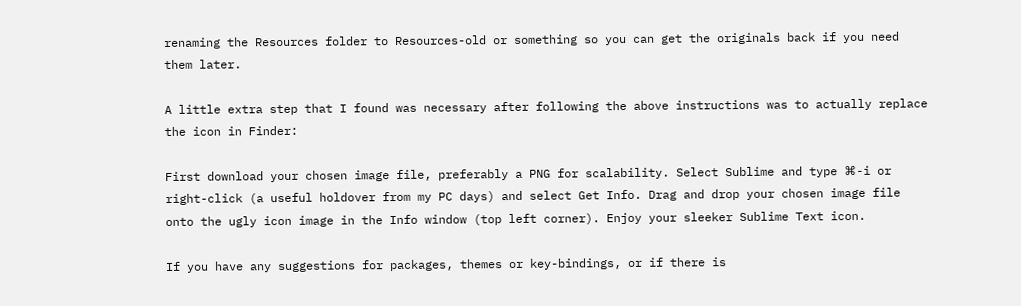renaming the Resources folder to Resources-old or something so you can get the originals back if you need them later.

A little extra step that I found was necessary after following the above instructions was to actually replace the icon in Finder:

First download your chosen image file, preferably a PNG for scalability. Select Sublime and type ⌘-i or right-click (a useful holdover from my PC days) and select Get Info. Drag and drop your chosen image file onto the ugly icon image in the Info window (top left corner). Enjoy your sleeker Sublime Text icon.

If you have any suggestions for packages, themes or key-bindings, or if there is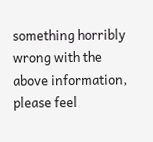something horribly wrong with the above information, please feel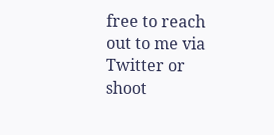free to reach out to me via Twitter or shoot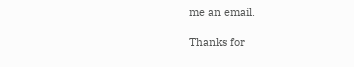me an email.

Thanks for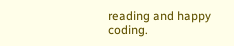reading and happy coding.